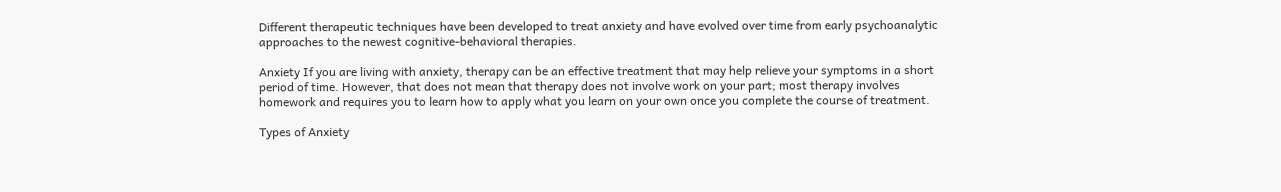Different therapeutic techniques have been developed to treat anxiety and have evolved over time from early psychoanalytic approaches to the newest cognitive-behavioral therapies.

Anxiety If you are living with anxiety, therapy can be an effective treatment that may help relieve your symptoms in a short period of time. However, that does not mean that therapy does not involve work on your part; most therapy involves homework and requires you to learn how to apply what you learn on your own once you complete the course of treatment.

Types of Anxiety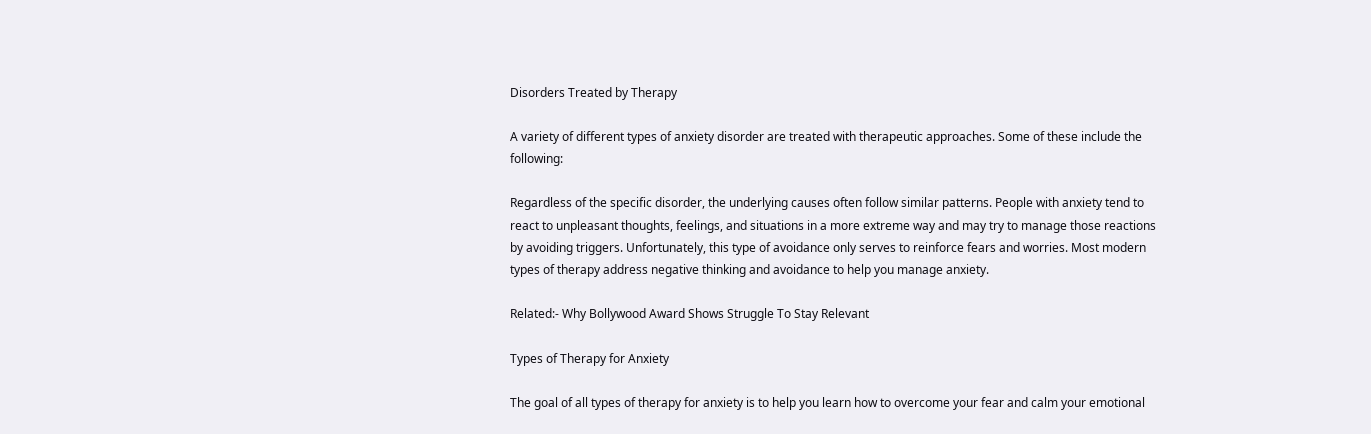Disorders Treated by Therapy

A variety of different types of anxiety disorder are treated with therapeutic approaches. Some of these include the following:

Regardless of the specific disorder, the underlying causes often follow similar patterns. People with anxiety tend to react to unpleasant thoughts, feelings, and situations in a more extreme way and may try to manage those reactions by avoiding triggers. Unfortunately, this type of avoidance only serves to reinforce fears and worries. Most modern types of therapy address negative thinking and avoidance to help you manage anxiety.

Related:- Why Bollywood Award Shows Struggle To Stay Relevant

Types of Therapy for Anxiety

The goal of all types of therapy for anxiety is to help you learn how to overcome your fear and calm your emotional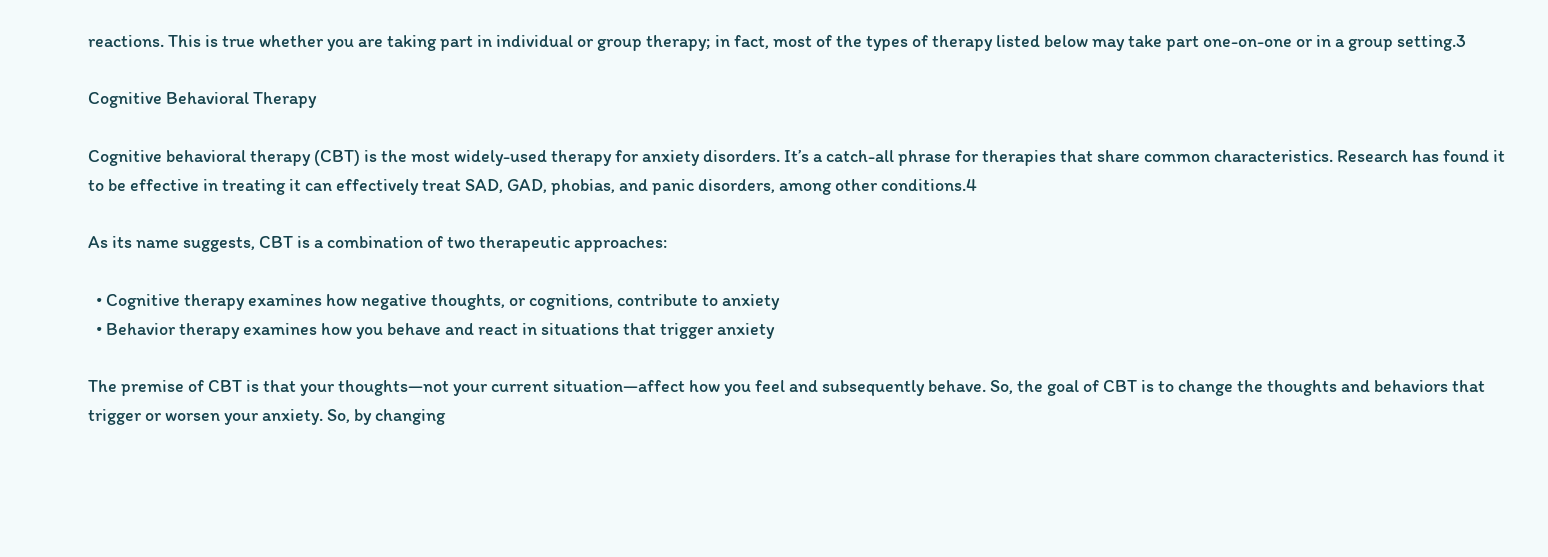reactions. This is true whether you are taking part in individual or group therapy; in fact, most of the types of therapy listed below may take part one-on-one or in a group setting.3

Cognitive Behavioral Therapy

Cognitive behavioral therapy (CBT) is the most widely-used therapy for anxiety disorders. It’s a catch-all phrase for therapies that share common characteristics. Research has found it to be effective in treating it can effectively treat SAD, GAD, phobias, and panic disorders, among other conditions.4

As its name suggests, CBT is a combination of two therapeutic approaches:

  • Cognitive therapy examines how negative thoughts, or cognitions, contribute to anxiety
  • Behavior therapy examines how you behave and react in situations that trigger anxiety

The premise of CBT is that your thoughts—not your current situation—affect how you feel and subsequently behave. So, the goal of CBT is to change the thoughts and behaviors that trigger or worsen your anxiety. So, by changing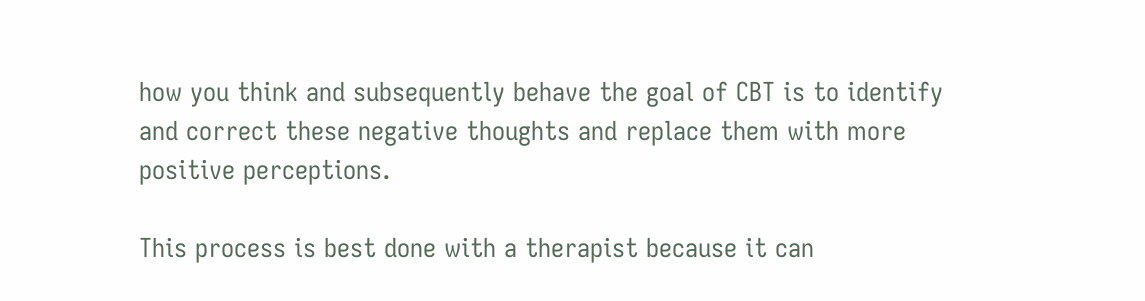how you think and subsequently behave the goal of CBT is to identify and correct these negative thoughts and replace them with more positive perceptions.

This process is best done with a therapist because it can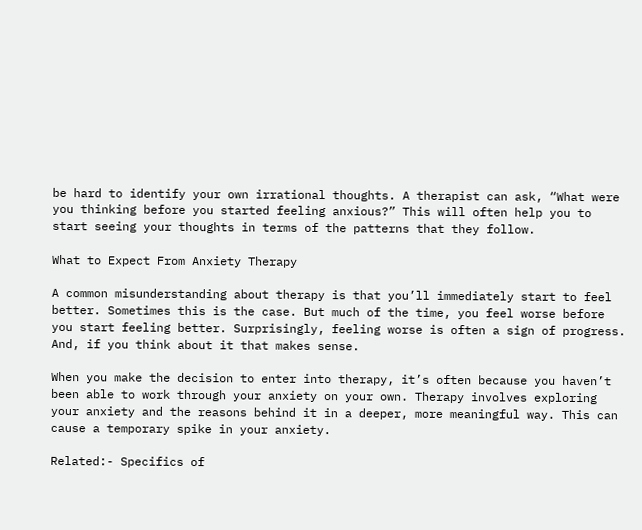be hard to identify your own irrational thoughts. A therapist can ask, “What were you thinking before you started feeling anxious?” This will often help you to start seeing your thoughts in terms of the patterns that they follow.

What to Expect From Anxiety Therapy

A common misunderstanding about therapy is that you’ll immediately start to feel better. Sometimes this is the case. But much of the time, you feel worse before you start feeling better. Surprisingly, feeling worse is often a sign of progress. And, if you think about it that makes sense.

When you make the decision to enter into therapy, it’s often because you haven’t been able to work through your anxiety on your own. Therapy involves exploring your anxiety and the reasons behind it in a deeper, more meaningful way. This can cause a temporary spike in your anxiety.

Related:- Specifics of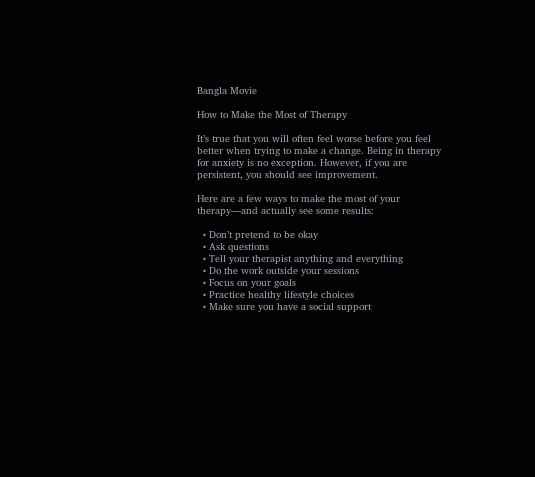Bangla Movie

How to Make the Most of Therapy

It’s true that you will often feel worse before you feel better when trying to make a change. Being in therapy for anxiety is no exception. However, if you are persistent, you should see improvement.

Here are a few ways to make the most of your therapy—and actually see some results:

  • Don’t pretend to be okay
  • Ask questions
  • Tell your therapist anything and everything
  • Do the work outside your sessions
  • Focus on your goals
  • Practice healthy lifestyle choices
  • Make sure you have a social support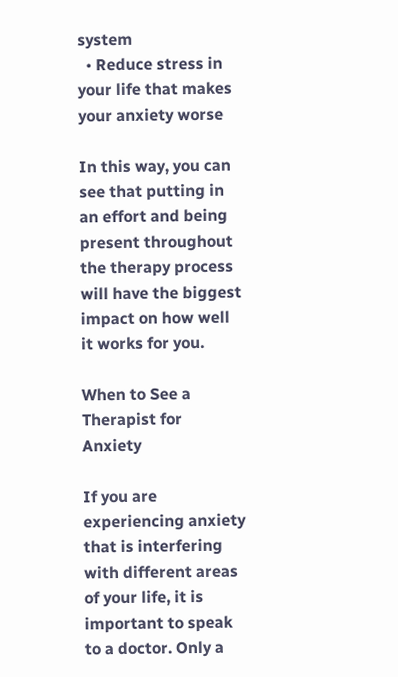system
  • Reduce stress in your life that makes your anxiety worse

In this way, you can see that putting in an effort and being present throughout the therapy process will have the biggest impact on how well it works for you.

When to See a Therapist for Anxiety

If you are experiencing anxiety that is interfering with different areas of your life, it is important to speak to a doctor. Only a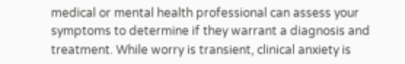medical or mental health professional can assess your symptoms to determine if they warrant a diagnosis and treatment. While worry is transient, clinical anxiety is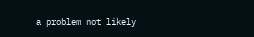a problem not likely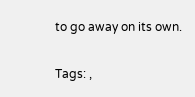to go away on its own.

Tags: ,